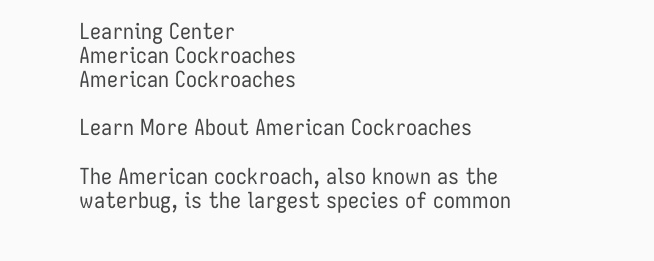Learning Center
American Cockroaches
American Cockroaches

Learn More About American Cockroaches

The American cockroach, also known as the waterbug, is the largest species of common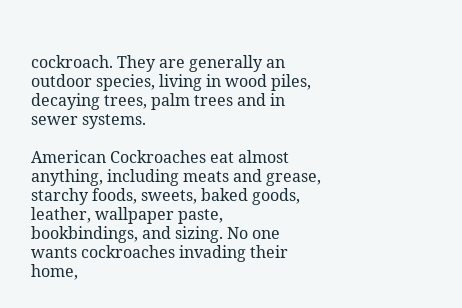cockroach. They are generally an outdoor species, living in wood piles, decaying trees, palm trees and in sewer systems.

American Cockroaches eat almost anything, including meats and grease, starchy foods, sweets, baked goods, leather, wallpaper paste, bookbindings, and sizing. No one wants cockroaches invading their home,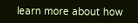learn more about how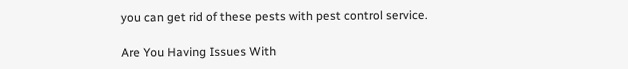you can get rid of these pests with pest control service.

Are You Having Issues With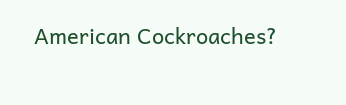American Cockroaches?